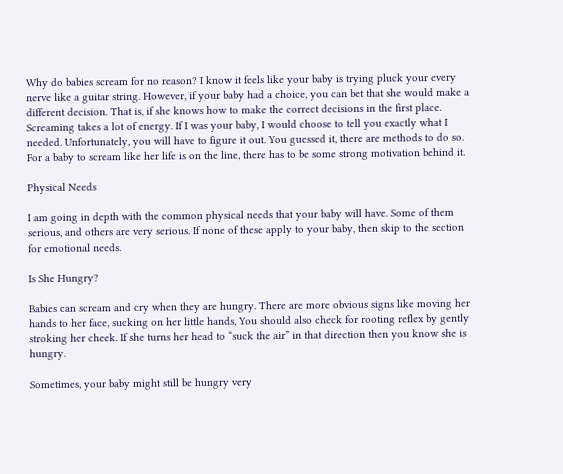Why do babies scream for no reason? I know it feels like your baby is trying pluck your every nerve like a guitar string. However, if your baby had a choice, you can bet that she would make a different decision. That is, if she knows how to make the correct decisions in the first place. Screaming takes a lot of energy. If I was your baby, I would choose to tell you exactly what I needed. Unfortunately, you will have to figure it out. You guessed it, there are methods to do so. For a baby to scream like her life is on the line, there has to be some strong motivation behind it.

Physical Needs

I am going in depth with the common physical needs that your baby will have. Some of them serious, and others are very serious. If none of these apply to your baby, then skip to the section for emotional needs.

Is She Hungry?

Babies can scream and cry when they are hungry. There are more obvious signs like moving her hands to her face, sucking on her little hands, You should also check for rooting reflex by gently stroking her cheek. If she turns her head to “suck the air” in that direction then you know she is hungry.

Sometimes, your baby might still be hungry very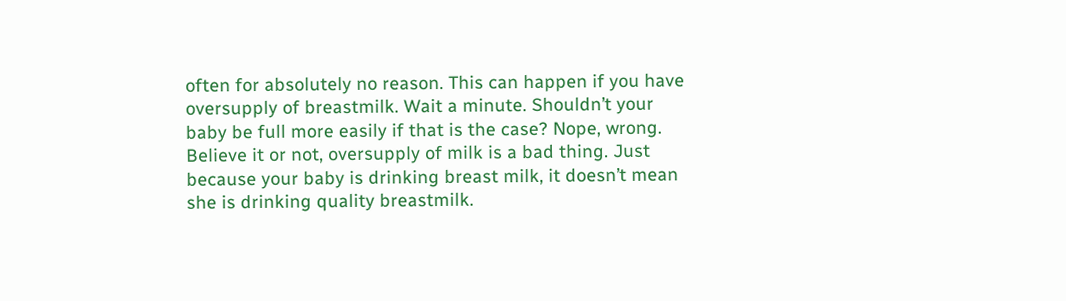often for absolutely no reason. This can happen if you have oversupply of breastmilk. Wait a minute. Shouldn’t your baby be full more easily if that is the case? Nope, wrong. Believe it or not, oversupply of milk is a bad thing. Just because your baby is drinking breast milk, it doesn’t mean she is drinking quality breastmilk.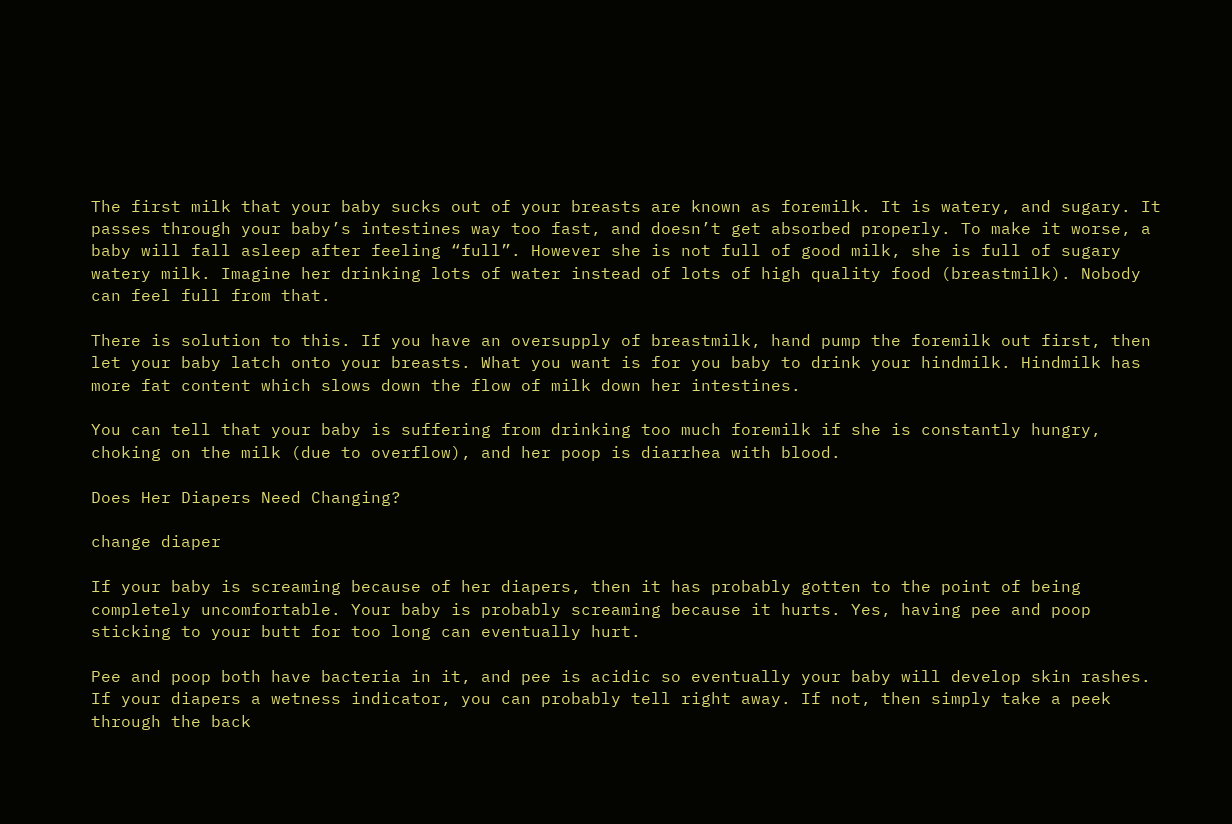The first milk that your baby sucks out of your breasts are known as foremilk. It is watery, and sugary. It passes through your baby’s intestines way too fast, and doesn’t get absorbed properly. To make it worse, a baby will fall asleep after feeling “full”. However she is not full of good milk, she is full of sugary watery milk. Imagine her drinking lots of water instead of lots of high quality food (breastmilk). Nobody can feel full from that.

There is solution to this. If you have an oversupply of breastmilk, hand pump the foremilk out first, then let your baby latch onto your breasts. What you want is for you baby to drink your hindmilk. Hindmilk has more fat content which slows down the flow of milk down her intestines.

You can tell that your baby is suffering from drinking too much foremilk if she is constantly hungry, choking on the milk (due to overflow), and her poop is diarrhea with blood.

Does Her Diapers Need Changing?

change diaper

If your baby is screaming because of her diapers, then it has probably gotten to the point of being completely uncomfortable. Your baby is probably screaming because it hurts. Yes, having pee and poop sticking to your butt for too long can eventually hurt.

Pee and poop both have bacteria in it, and pee is acidic so eventually your baby will develop skin rashes. If your diapers a wetness indicator, you can probably tell right away. If not, then simply take a peek through the back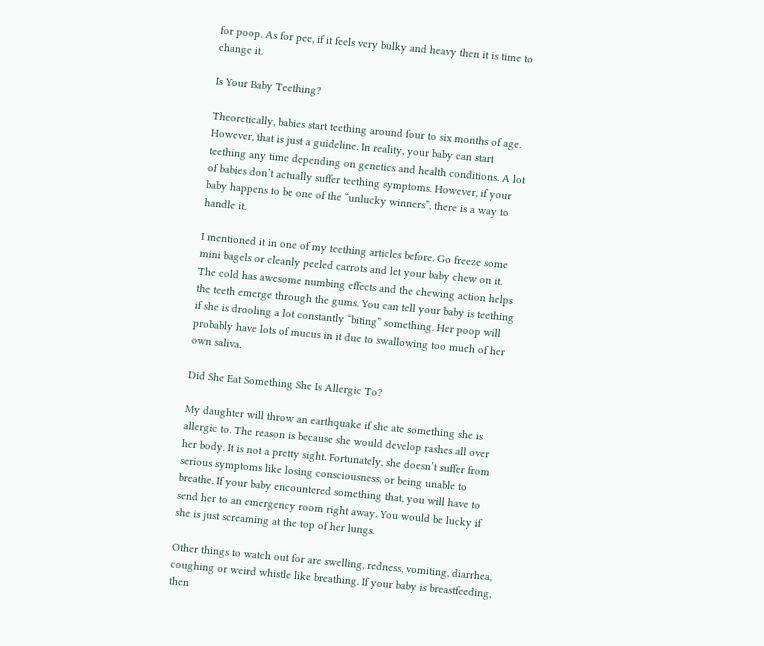for poop. As for pee, if it feels very bulky and heavy then it is time to change it.

Is Your Baby Teething?

Theoretically, babies start teething around four to six months of age. However, that is just a guideline. In reality, your baby can start teething any time depending on genetics and health conditions. A lot of babies don’t actually suffer teething symptoms. However, if your baby happens to be one of the “unlucky winners”, there is a way to handle it.

I mentioned it in one of my teething articles before. Go freeze some mini bagels or cleanly peeled carrots and let your baby chew on it. The cold has awesome numbing effects and the chewing action helps the teeth emerge through the gums. You can tell your baby is teething if she is drooling a lot constantly “biting” something. Her poop will probably have lots of mucus in it due to swallowing too much of her own saliva.

Did She Eat Something She Is Allergic To?

My daughter will throw an earthquake if she ate something she is allergic to. The reason is because she would develop rashes all over her body. It is not a pretty sight. Fortunately, she doesn’t suffer from serious symptoms like losing consciousness, or being unable to breathe. If your baby encountered something that, you will have to send her to an emergency room right away. You would be lucky if she is just screaming at the top of her lungs.

Other things to watch out for are swelling, redness, vomiting, diarrhea, coughing or weird whistle like breathing. If your baby is breastfeeding, then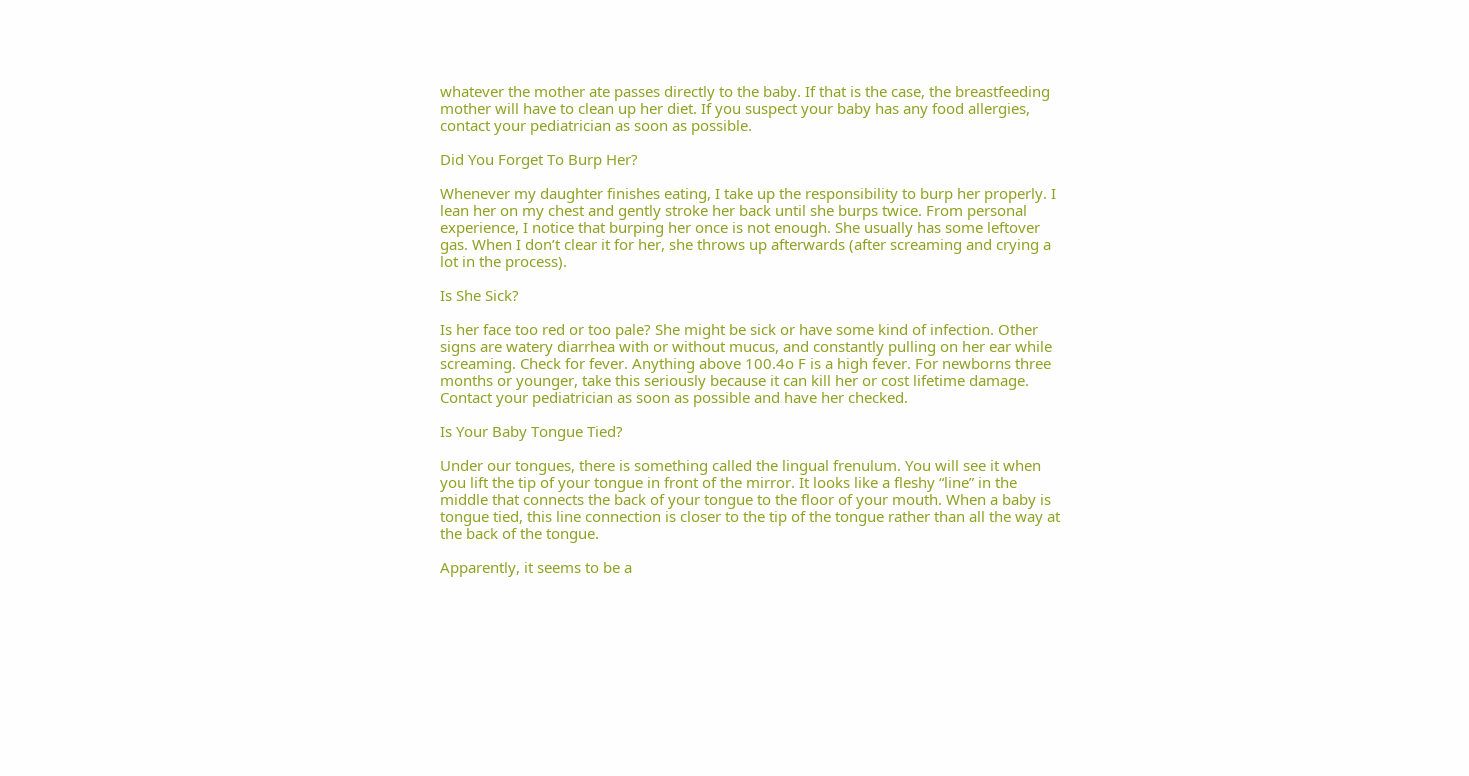whatever the mother ate passes directly to the baby. If that is the case, the breastfeeding mother will have to clean up her diet. If you suspect your baby has any food allergies, contact your pediatrician as soon as possible.

Did You Forget To Burp Her?

Whenever my daughter finishes eating, I take up the responsibility to burp her properly. I lean her on my chest and gently stroke her back until she burps twice. From personal experience, I notice that burping her once is not enough. She usually has some leftover gas. When I don’t clear it for her, she throws up afterwards (after screaming and crying a lot in the process).

Is She Sick?

Is her face too red or too pale? She might be sick or have some kind of infection. Other signs are watery diarrhea with or without mucus, and constantly pulling on her ear while screaming. Check for fever. Anything above 100.4o F is a high fever. For newborns three months or younger, take this seriously because it can kill her or cost lifetime damage. Contact your pediatrician as soon as possible and have her checked.

Is Your Baby Tongue Tied?

Under our tongues, there is something called the lingual frenulum. You will see it when you lift the tip of your tongue in front of the mirror. It looks like a fleshy “line” in the middle that connects the back of your tongue to the floor of your mouth. When a baby is tongue tied, this line connection is closer to the tip of the tongue rather than all the way at the back of the tongue.

Apparently, it seems to be a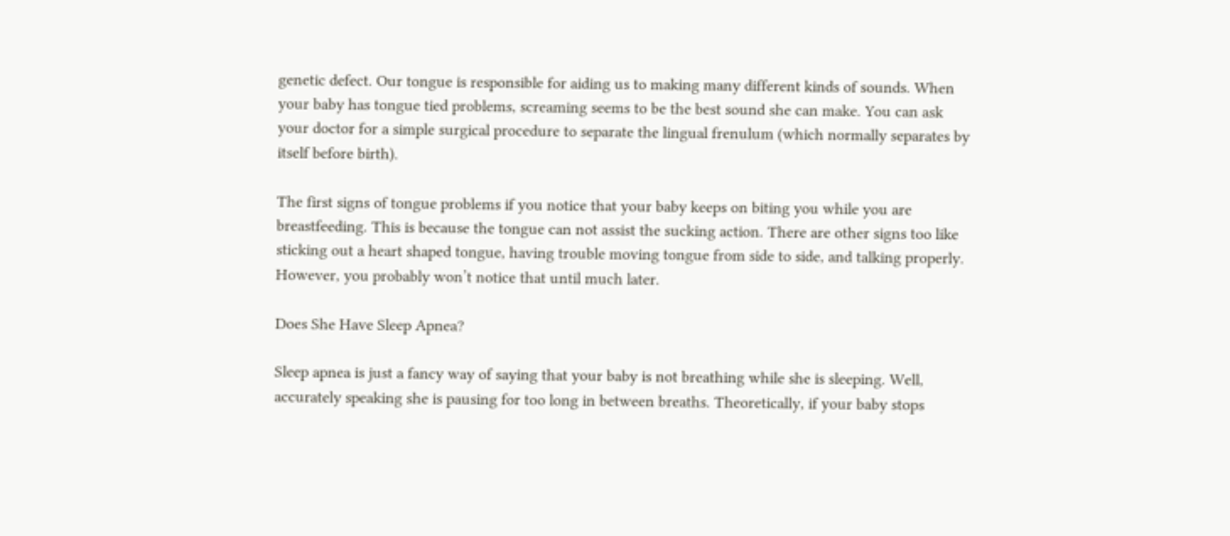genetic defect. Our tongue is responsible for aiding us to making many different kinds of sounds. When your baby has tongue tied problems, screaming seems to be the best sound she can make. You can ask your doctor for a simple surgical procedure to separate the lingual frenulum (which normally separates by itself before birth).

The first signs of tongue problems if you notice that your baby keeps on biting you while you are breastfeeding. This is because the tongue can not assist the sucking action. There are other signs too like sticking out a heart shaped tongue, having trouble moving tongue from side to side, and talking properly. However, you probably won’t notice that until much later.

Does She Have Sleep Apnea?

Sleep apnea is just a fancy way of saying that your baby is not breathing while she is sleeping. Well, accurately speaking she is pausing for too long in between breaths. Theoretically, if your baby stops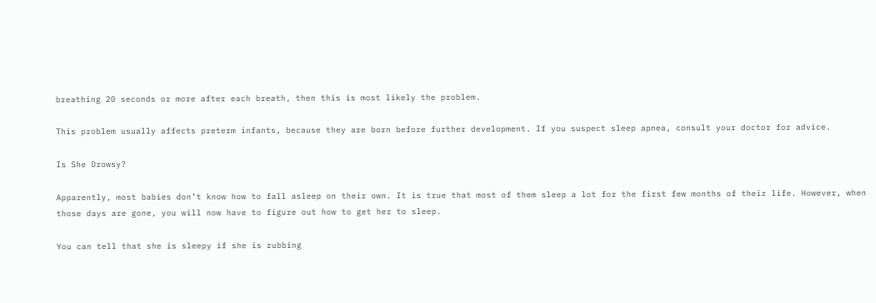breathing 20 seconds or more after each breath, then this is most likely the problem.

This problem usually affects preterm infants, because they are born before further development. If you suspect sleep apnea, consult your doctor for advice.

Is She Drowsy?

Apparently, most babies don’t know how to fall asleep on their own. It is true that most of them sleep a lot for the first few months of their life. However, when those days are gone, you will now have to figure out how to get her to sleep.

You can tell that she is sleepy if she is rubbing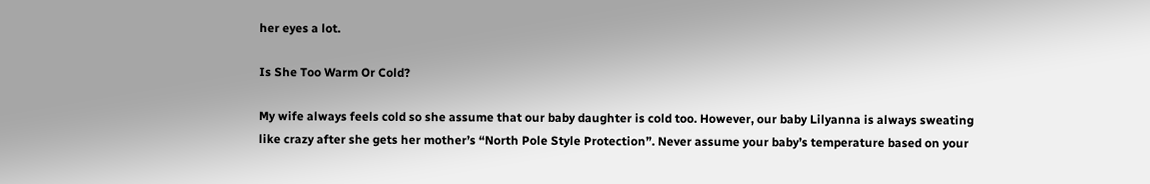her eyes a lot.

Is She Too Warm Or Cold?

My wife always feels cold so she assume that our baby daughter is cold too. However, our baby Lilyanna is always sweating like crazy after she gets her mother’s “North Pole Style Protection”. Never assume your baby’s temperature based on your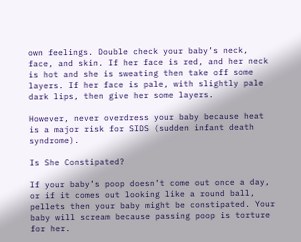own feelings. Double check your baby’s neck, face, and skin. If her face is red, and her neck is hot and she is sweating then take off some layers. If her face is pale, with slightly pale dark lips, then give her some layers.

However, never overdress your baby because heat is a major risk for SIDS (sudden infant death syndrome).

Is She Constipated?

If your baby’s poop doesn’t come out once a day, or if it comes out looking like a round ball, pellets then your baby might be constipated. Your baby will scream because passing poop is torture for her.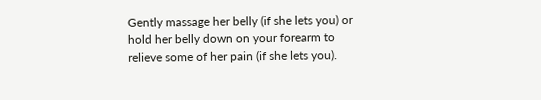Gently massage her belly (if she lets you) or hold her belly down on your forearm to relieve some of her pain (if she lets you).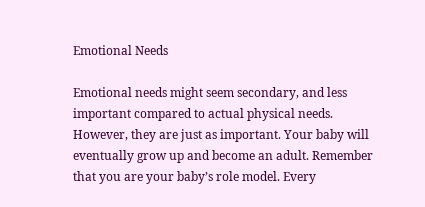Emotional Needs

Emotional needs might seem secondary, and less important compared to actual physical needs. However, they are just as important. Your baby will eventually grow up and become an adult. Remember that you are your baby’s role model. Every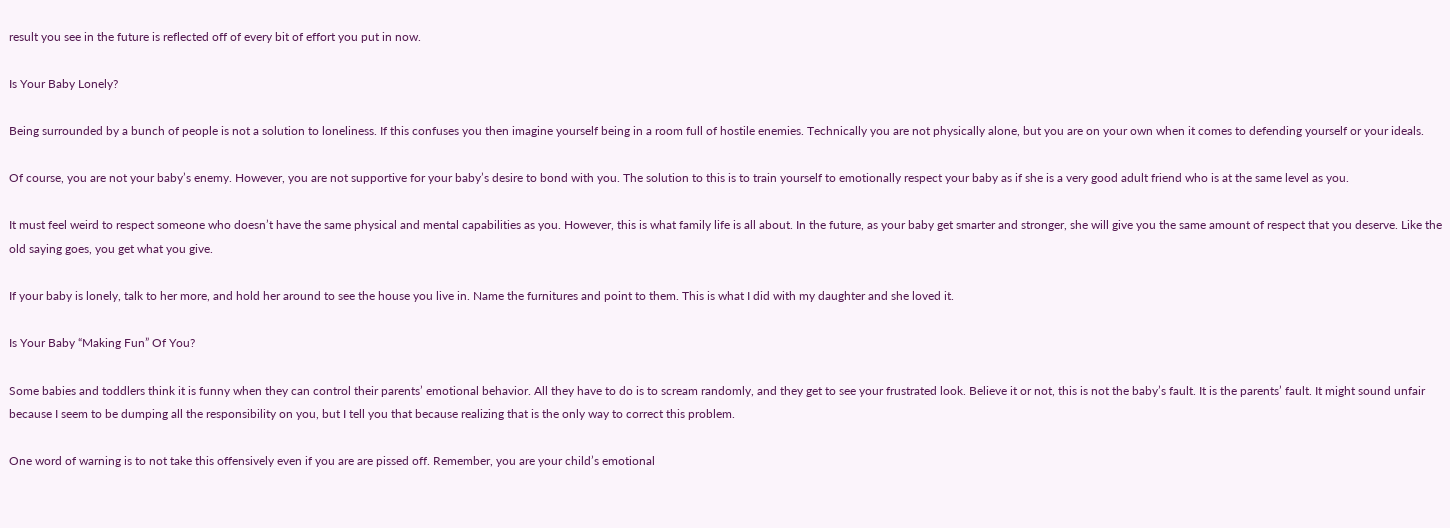result you see in the future is reflected off of every bit of effort you put in now.

Is Your Baby Lonely?

Being surrounded by a bunch of people is not a solution to loneliness. If this confuses you then imagine yourself being in a room full of hostile enemies. Technically you are not physically alone, but you are on your own when it comes to defending yourself or your ideals.

Of course, you are not your baby’s enemy. However, you are not supportive for your baby’s desire to bond with you. The solution to this is to train yourself to emotionally respect your baby as if she is a very good adult friend who is at the same level as you.

It must feel weird to respect someone who doesn’t have the same physical and mental capabilities as you. However, this is what family life is all about. In the future, as your baby get smarter and stronger, she will give you the same amount of respect that you deserve. Like the old saying goes, you get what you give.

If your baby is lonely, talk to her more, and hold her around to see the house you live in. Name the furnitures and point to them. This is what I did with my daughter and she loved it.

Is Your Baby “Making Fun” Of You?

Some babies and toddlers think it is funny when they can control their parents’ emotional behavior. All they have to do is to scream randomly, and they get to see your frustrated look. Believe it or not, this is not the baby’s fault. It is the parents’ fault. It might sound unfair because I seem to be dumping all the responsibility on you, but I tell you that because realizing that is the only way to correct this problem.

One word of warning is to not take this offensively even if you are are pissed off. Remember, you are your child’s emotional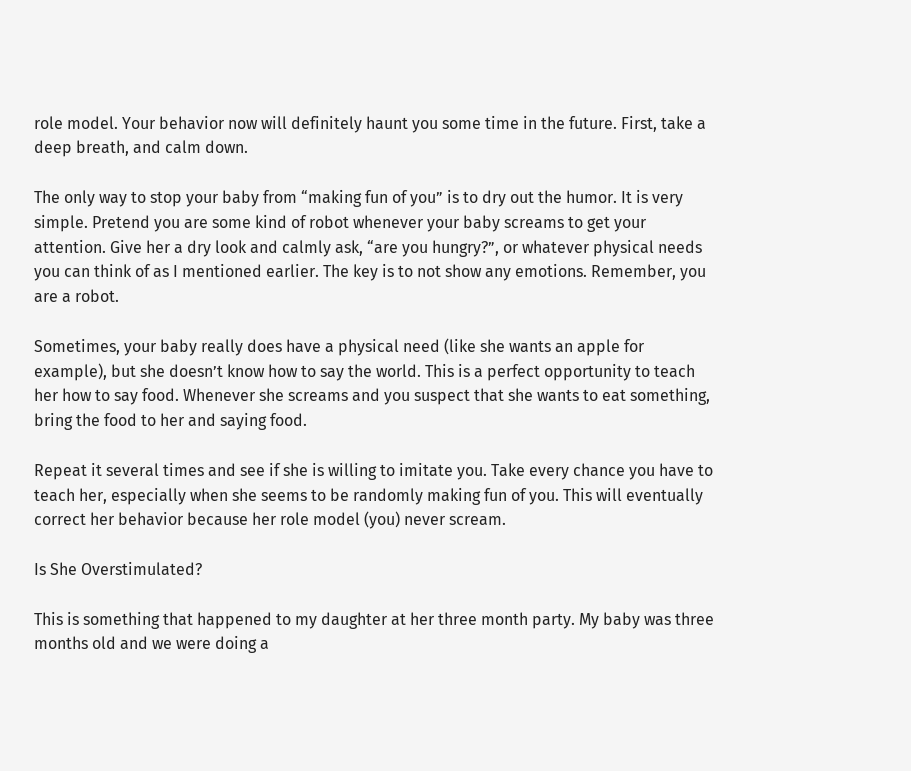role model. Your behavior now will definitely haunt you some time in the future. First, take a deep breath, and calm down.

The only way to stop your baby from “making fun of you” is to dry out the humor. It is very simple. Pretend you are some kind of robot whenever your baby screams to get your attention. Give her a dry look and calmly ask, “are you hungry?”, or whatever physical needs you can think of as I mentioned earlier. The key is to not show any emotions. Remember, you are a robot.

Sometimes, your baby really does have a physical need (like she wants an apple for example), but she doesn’t know how to say the world. This is a perfect opportunity to teach her how to say food. Whenever she screams and you suspect that she wants to eat something, bring the food to her and saying food.

Repeat it several times and see if she is willing to imitate you. Take every chance you have to teach her, especially when she seems to be randomly making fun of you. This will eventually correct her behavior because her role model (you) never scream.

Is She Overstimulated?

This is something that happened to my daughter at her three month party. My baby was three months old and we were doing a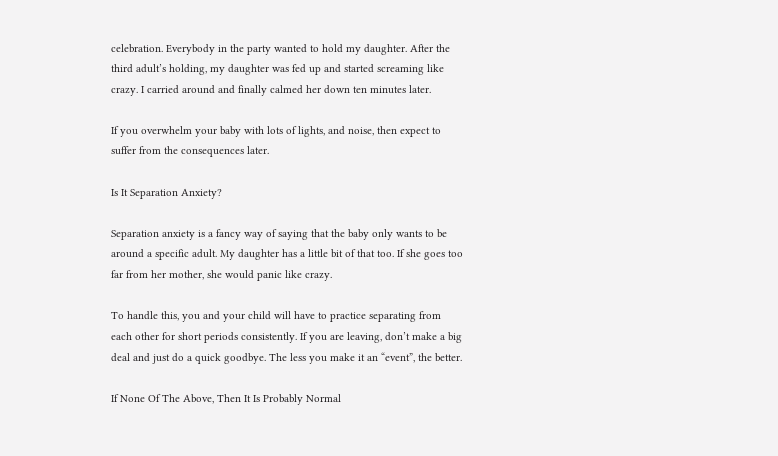celebration. Everybody in the party wanted to hold my daughter. After the third adult’s holding, my daughter was fed up and started screaming like crazy. I carried around and finally calmed her down ten minutes later.

If you overwhelm your baby with lots of lights, and noise, then expect to suffer from the consequences later.

Is It Separation Anxiety?

Separation anxiety is a fancy way of saying that the baby only wants to be around a specific adult. My daughter has a little bit of that too. If she goes too far from her mother, she would panic like crazy.

To handle this, you and your child will have to practice separating from each other for short periods consistently. If you are leaving, don’t make a big deal and just do a quick goodbye. The less you make it an “event”, the better.

If None Of The Above, Then It Is Probably Normal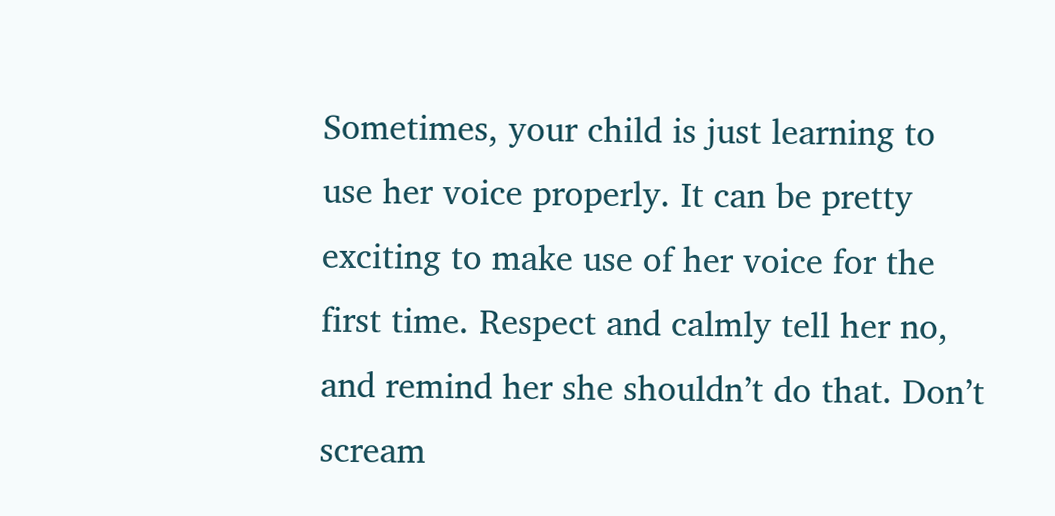Sometimes, your child is just learning to use her voice properly. It can be pretty exciting to make use of her voice for the first time. Respect and calmly tell her no, and remind her she shouldn’t do that. Don’t scream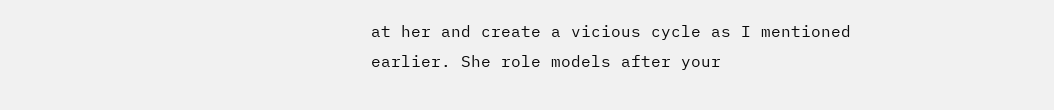at her and create a vicious cycle as I mentioned earlier. She role models after your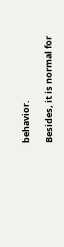behavior.

Besides, it is normal for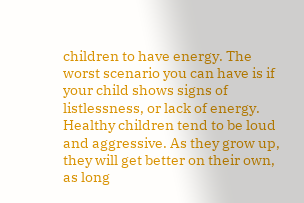children to have energy. The worst scenario you can have is if your child shows signs of listlessness, or lack of energy. Healthy children tend to be loud and aggressive. As they grow up, they will get better on their own, as long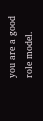you are a good role model.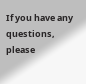If you have any questions, please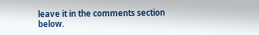leave it in the comments section below.